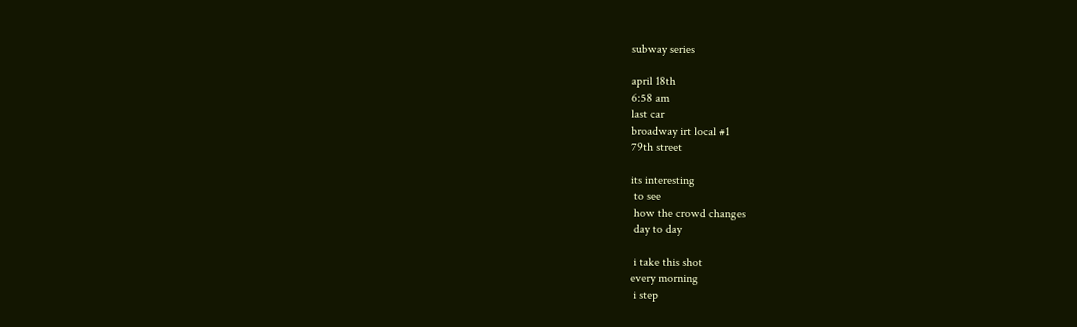subway series

april 18th
6:58 am
last car
broadway irt local #1
79th street

its interesting
 to see
 how the crowd changes
 day to day

 i take this shot
every morning
 i step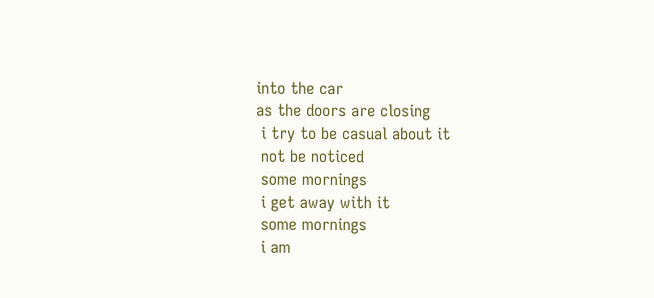into the car
as the doors are closing
 i try to be casual about it
 not be noticed
 some mornings
 i get away with it
 some mornings
 i am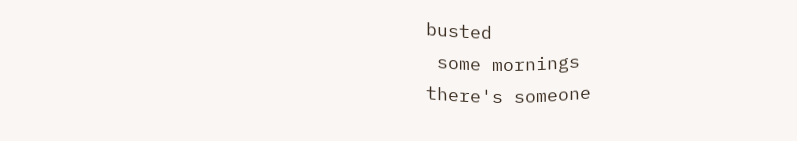busted
 some mornings
there's someone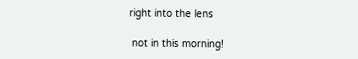right into the lens

 not in this morning!